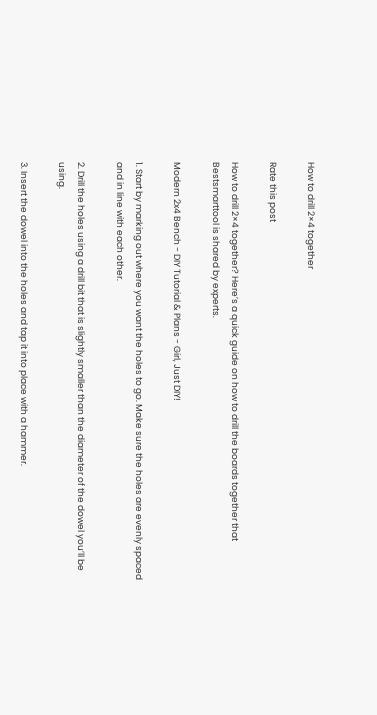How to drill 2×4 together

Rate this post

How to drill 2×4 together? Here’s a quick guide on how to drill the boards together that Bestsmarttool is shared by experts.

Modern 2x4 Bench - DIY Tutorial & Plans - Girl, Just DIY!

1. Start by marking out where you want the holes to go. Make sure the holes are evenly spaced and in line with each other.

2. Drill the holes using a drill bit that is slightly smaller than the diameter of the dowel you’ll be using.

3. Insert the dowel into the holes and tap it into place with a hammer.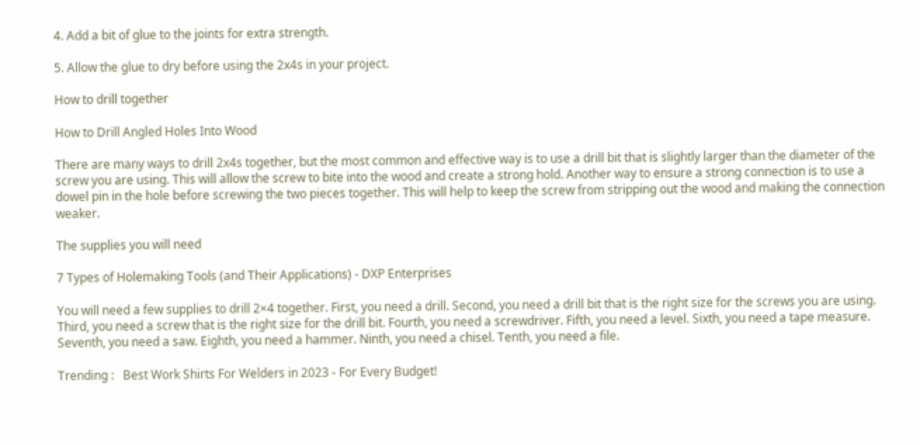4. Add a bit of glue to the joints for extra strength.

5. Allow the glue to dry before using the 2x4s in your project.

How to drill together

How to Drill Angled Holes Into Wood

There are many ways to drill 2x4s together, but the most common and effective way is to use a drill bit that is slightly larger than the diameter of the screw you are using. This will allow the screw to bite into the wood and create a strong hold. Another way to ensure a strong connection is to use a dowel pin in the hole before screwing the two pieces together. This will help to keep the screw from stripping out the wood and making the connection weaker.

The supplies you will need

7 Types of Holemaking Tools (and Their Applications) - DXP Enterprises

You will need a few supplies to drill 2×4 together. First, you need a drill. Second, you need a drill bit that is the right size for the screws you are using. Third, you need a screw that is the right size for the drill bit. Fourth, you need a screwdriver. Fifth, you need a level. Sixth, you need a tape measure. Seventh, you need a saw. Eighth, you need a hammer. Ninth, you need a chisel. Tenth, you need a file.

Trending :   Best Work Shirts For Welders in 2023 - For Every Budget!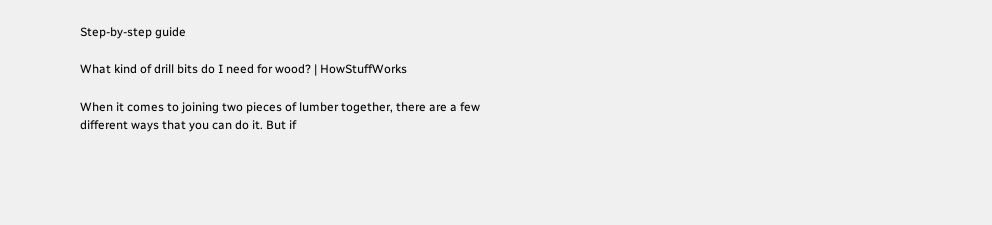Step-by-step guide

What kind of drill bits do I need for wood? | HowStuffWorks

When it comes to joining two pieces of lumber together, there are a few different ways that you can do it. But if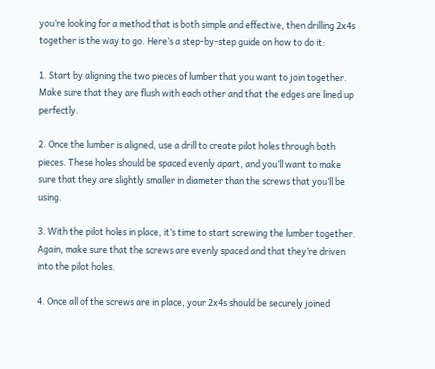you’re looking for a method that is both simple and effective, then drilling 2x4s together is the way to go. Here’s a step-by-step guide on how to do it:

1. Start by aligning the two pieces of lumber that you want to join together. Make sure that they are flush with each other and that the edges are lined up perfectly.

2. Once the lumber is aligned, use a drill to create pilot holes through both pieces. These holes should be spaced evenly apart, and you’ll want to make sure that they are slightly smaller in diameter than the screws that you’ll be using.

3. With the pilot holes in place, it’s time to start screwing the lumber together. Again, make sure that the screws are evenly spaced and that they’re driven into the pilot holes.

4. Once all of the screws are in place, your 2x4s should be securely joined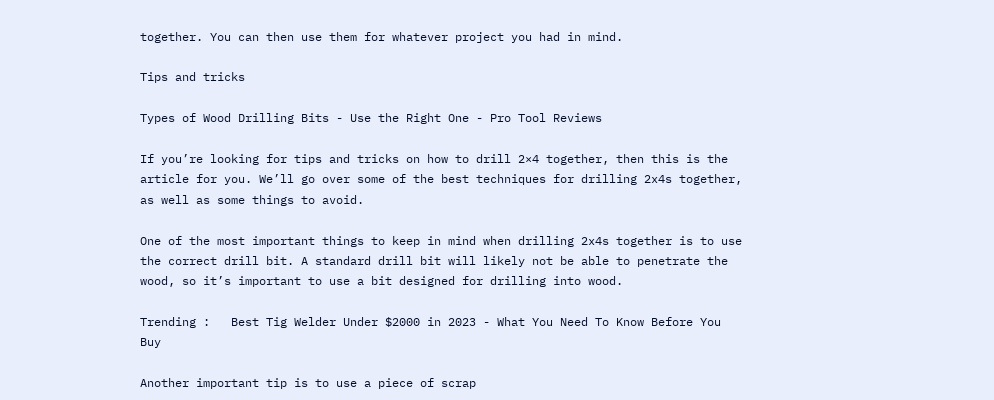together. You can then use them for whatever project you had in mind.

Tips and tricks

Types of Wood Drilling Bits - Use the Right One - Pro Tool Reviews

If you’re looking for tips and tricks on how to drill 2×4 together, then this is the article for you. We’ll go over some of the best techniques for drilling 2x4s together, as well as some things to avoid.

One of the most important things to keep in mind when drilling 2x4s together is to use the correct drill bit. A standard drill bit will likely not be able to penetrate the wood, so it’s important to use a bit designed for drilling into wood.

Trending :   Best Tig Welder Under $2000 in 2023 - What You Need To Know Before You Buy

Another important tip is to use a piece of scrap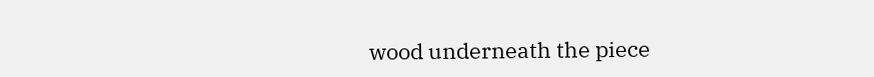wood underneath the piece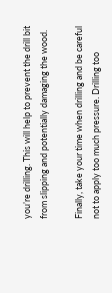you’re drilling. This will help to prevent the drill bit from slipping and potentially damaging the wood.

Finally, take your time when drilling and be careful not to apply too much pressure. Drilling too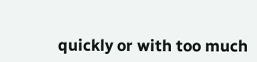quickly or with too much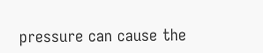pressure can cause the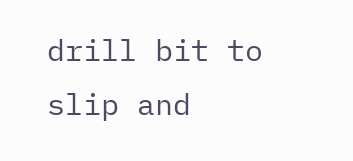drill bit to slip and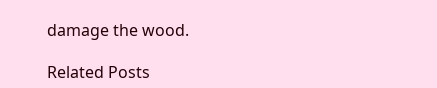damage the wood.

Related Posts